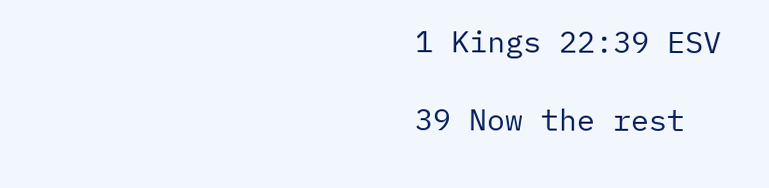1 Kings 22:39 ESV

39 Now the rest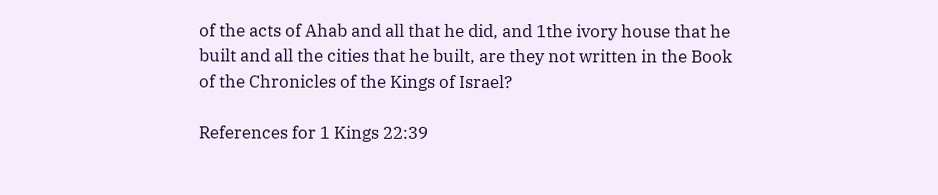of the acts of Ahab and all that he did, and 1the ivory house that he built and all the cities that he built, are they not written in the Book of the Chronicles of the Kings of Israel?

References for 1 Kings 22:39